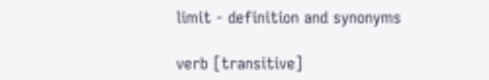limit - definition and synonyms

verb [transitive]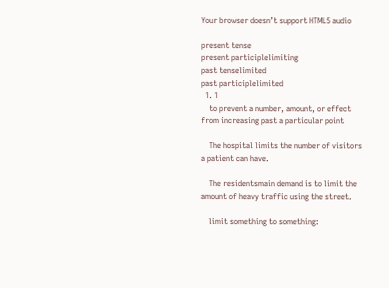Your browser doesn’t support HTML5 audio

present tense
present participlelimiting
past tenselimited
past participlelimited
  1. 1
    to prevent a number, amount, or effect from increasing past a particular point

    The hospital limits the number of visitors a patient can have.

    The residentsmain demand is to limit the amount of heavy traffic using the street.

    limit something to something: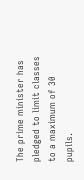The prime minister has pledged to limit classes to a maximum of 30 pupils.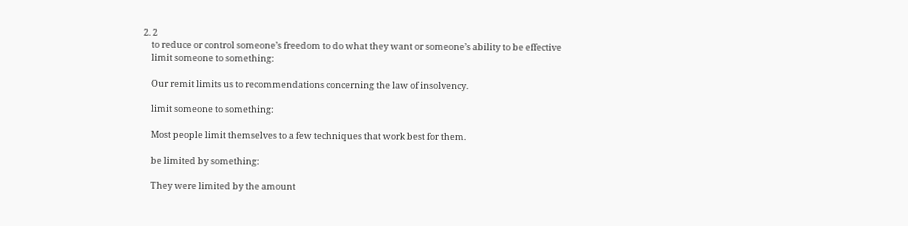2. 2
    to reduce or control someone’s freedom to do what they want or someone’s ability to be effective
    limit someone to something:

    Our remit limits us to recommendations concerning the law of insolvency.

    limit someone to something:

    Most people limit themselves to a few techniques that work best for them.

    be limited by something:

    They were limited by the amount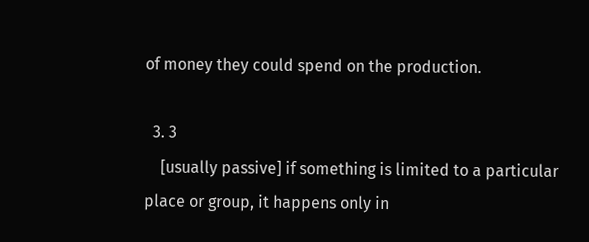of money they could spend on the production.

  3. 3
    [usually passive] if something is limited to a particular place or group, it happens only in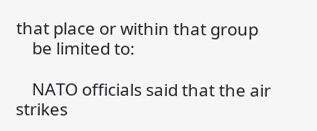that place or within that group
    be limited to:

    NATO officials said that the air strikes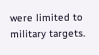were limited to military targets.